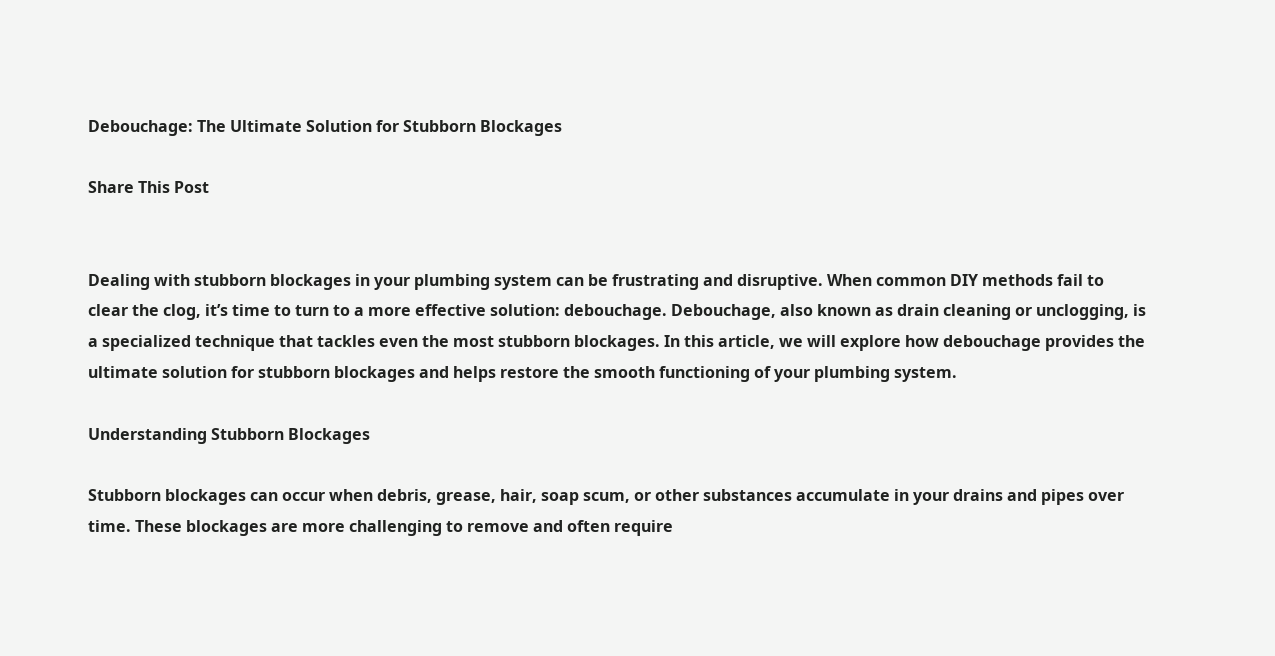Debouchage: The Ultimate Solution for Stubborn Blockages

Share This Post


Dealing with stubborn blockages in your plumbing system can be frustrating and disruptive. When common DIY methods fail to clear the clog, it’s time to turn to a more effective solution: debouchage. Debouchage, also known as drain cleaning or unclogging, is a specialized technique that tackles even the most stubborn blockages. In this article, we will explore how debouchage provides the ultimate solution for stubborn blockages and helps restore the smooth functioning of your plumbing system.

Understanding Stubborn Blockages

Stubborn blockages can occur when debris, grease, hair, soap scum, or other substances accumulate in your drains and pipes over time. These blockages are more challenging to remove and often require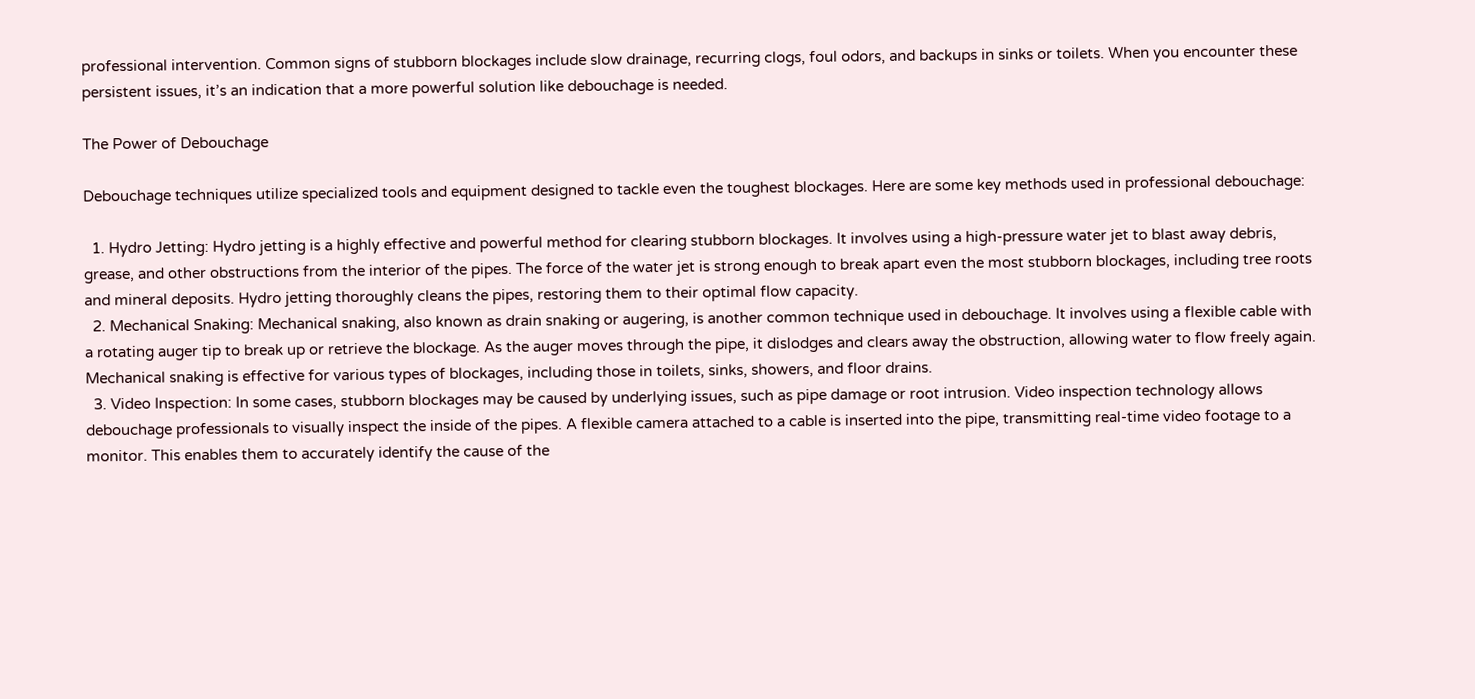professional intervention. Common signs of stubborn blockages include slow drainage, recurring clogs, foul odors, and backups in sinks or toilets. When you encounter these persistent issues, it’s an indication that a more powerful solution like debouchage is needed.

The Power of Debouchage

Debouchage techniques utilize specialized tools and equipment designed to tackle even the toughest blockages. Here are some key methods used in professional debouchage:

  1. Hydro Jetting: Hydro jetting is a highly effective and powerful method for clearing stubborn blockages. It involves using a high-pressure water jet to blast away debris, grease, and other obstructions from the interior of the pipes. The force of the water jet is strong enough to break apart even the most stubborn blockages, including tree roots and mineral deposits. Hydro jetting thoroughly cleans the pipes, restoring them to their optimal flow capacity.
  2. Mechanical Snaking: Mechanical snaking, also known as drain snaking or augering, is another common technique used in debouchage. It involves using a flexible cable with a rotating auger tip to break up or retrieve the blockage. As the auger moves through the pipe, it dislodges and clears away the obstruction, allowing water to flow freely again. Mechanical snaking is effective for various types of blockages, including those in toilets, sinks, showers, and floor drains.
  3. Video Inspection: In some cases, stubborn blockages may be caused by underlying issues, such as pipe damage or root intrusion. Video inspection technology allows debouchage professionals to visually inspect the inside of the pipes. A flexible camera attached to a cable is inserted into the pipe, transmitting real-time video footage to a monitor. This enables them to accurately identify the cause of the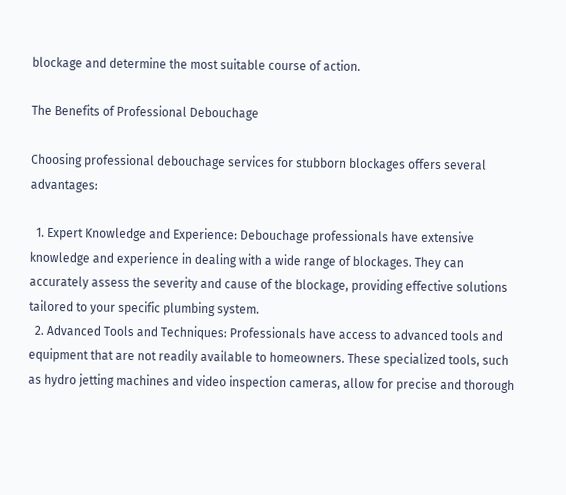blockage and determine the most suitable course of action.

The Benefits of Professional Debouchage

Choosing professional debouchage services for stubborn blockages offers several advantages:

  1. Expert Knowledge and Experience: Debouchage professionals have extensive knowledge and experience in dealing with a wide range of blockages. They can accurately assess the severity and cause of the blockage, providing effective solutions tailored to your specific plumbing system.
  2. Advanced Tools and Techniques: Professionals have access to advanced tools and equipment that are not readily available to homeowners. These specialized tools, such as hydro jetting machines and video inspection cameras, allow for precise and thorough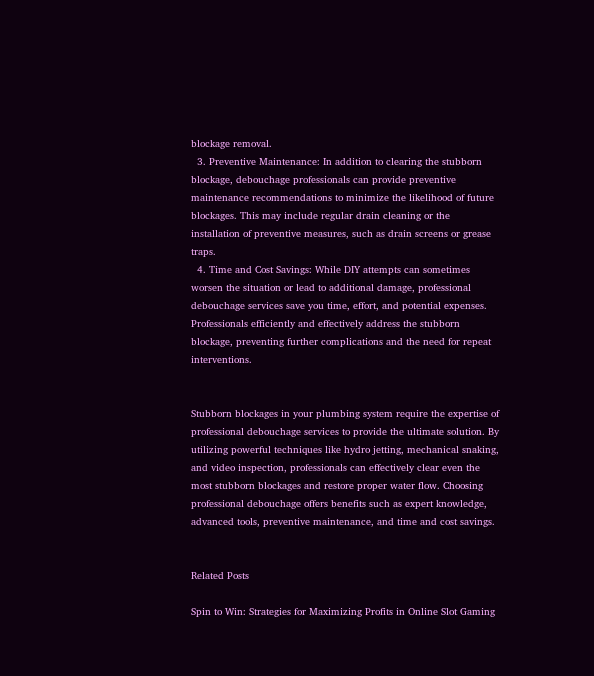blockage removal.
  3. Preventive Maintenance: In addition to clearing the stubborn blockage, debouchage professionals can provide preventive maintenance recommendations to minimize the likelihood of future blockages. This may include regular drain cleaning or the installation of preventive measures, such as drain screens or grease traps.
  4. Time and Cost Savings: While DIY attempts can sometimes worsen the situation or lead to additional damage, professional debouchage services save you time, effort, and potential expenses. Professionals efficiently and effectively address the stubborn blockage, preventing further complications and the need for repeat interventions.


Stubborn blockages in your plumbing system require the expertise of professional debouchage services to provide the ultimate solution. By utilizing powerful techniques like hydro jetting, mechanical snaking, and video inspection, professionals can effectively clear even the most stubborn blockages and restore proper water flow. Choosing professional debouchage offers benefits such as expert knowledge, advanced tools, preventive maintenance, and time and cost savings.


Related Posts

Spin to Win: Strategies for Maximizing Profits in Online Slot Gaming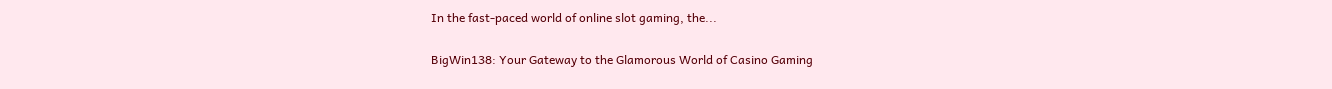In the fast-paced world of online slot gaming, the...

BigWin138: Your Gateway to the Glamorous World of Casino Gaming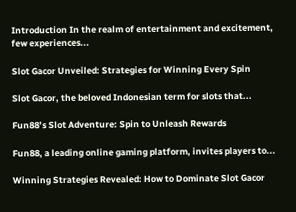Introduction In the realm of entertainment and excitement, few experiences...

Slot Gacor Unveiled: Strategies for Winning Every Spin

Slot Gacor, the beloved Indonesian term for slots that...

Fun88’s Slot Adventure: Spin to Unleash Rewards

Fun88, a leading online gaming platform, invites players to...

Winning Strategies Revealed: How to Dominate Slot Gacor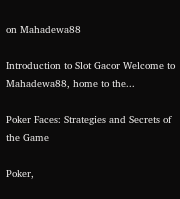on Mahadewa88

Introduction to Slot Gacor Welcome to Mahadewa88, home to the...

Poker Faces: Strategies and Secrets of the Game

Poker,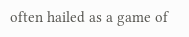often hailed as a game of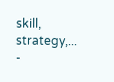skill, strategy,...
-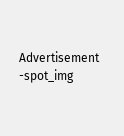Advertisement -spot_img